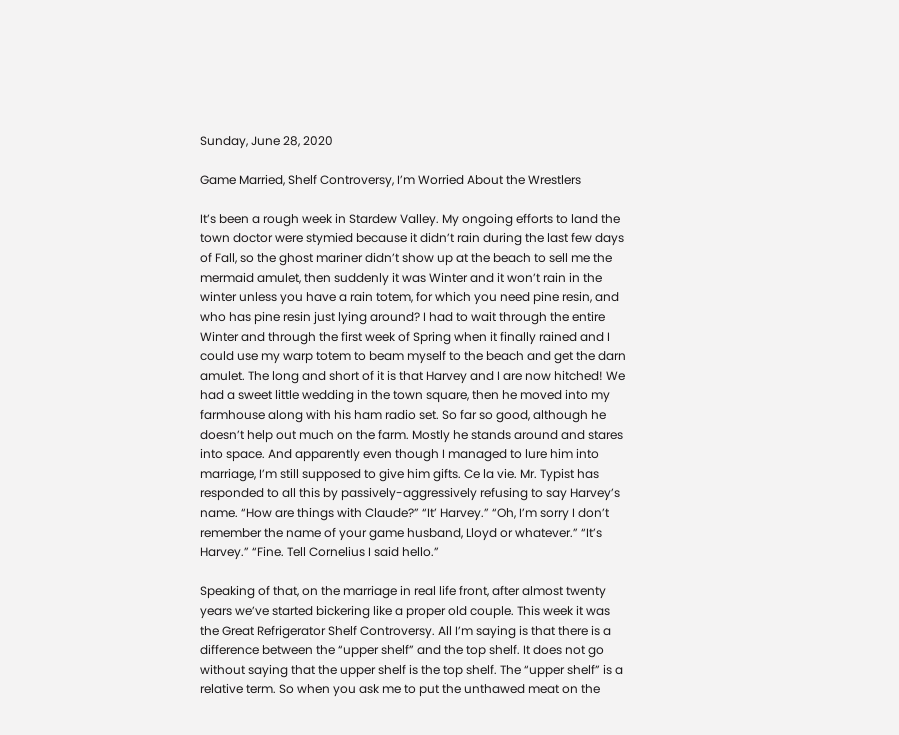Sunday, June 28, 2020

Game Married, Shelf Controversy, I’m Worried About the Wrestlers

It’s been a rough week in Stardew Valley. My ongoing efforts to land the town doctor were stymied because it didn’t rain during the last few days of Fall, so the ghost mariner didn’t show up at the beach to sell me the mermaid amulet, then suddenly it was Winter and it won’t rain in the winter unless you have a rain totem, for which you need pine resin, and who has pine resin just lying around? I had to wait through the entire Winter and through the first week of Spring when it finally rained and I could use my warp totem to beam myself to the beach and get the darn amulet. The long and short of it is that Harvey and I are now hitched! We had a sweet little wedding in the town square, then he moved into my farmhouse along with his ham radio set. So far so good, although he doesn’t help out much on the farm. Mostly he stands around and stares into space. And apparently even though I managed to lure him into marriage, I’m still supposed to give him gifts. Ce la vie. Mr. Typist has responded to all this by passively-aggressively refusing to say Harvey’s name. “How are things with Claude?” “It’ Harvey.” “Oh, I’m sorry I don’t remember the name of your game husband, Lloyd or whatever.” “It’s Harvey.” “Fine. Tell Cornelius I said hello.”

Speaking of that, on the marriage in real life front, after almost twenty years we’ve started bickering like a proper old couple. This week it was the Great Refrigerator Shelf Controversy. All I’m saying is that there is a difference between the “upper shelf” and the top shelf. It does not go without saying that the upper shelf is the top shelf. The “upper shelf” is a relative term. So when you ask me to put the unthawed meat on the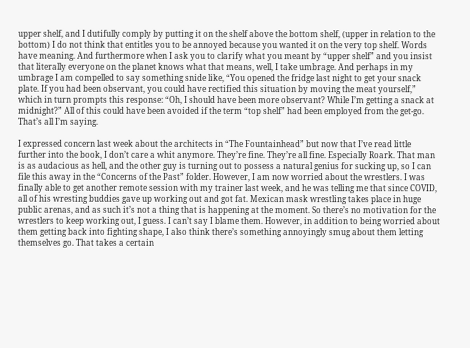upper shelf, and I dutifully comply by putting it on the shelf above the bottom shelf, (upper in relation to the bottom) I do not think that entitles you to be annoyed because you wanted it on the very top shelf. Words have meaning. And furthermore when I ask you to clarify what you meant by “upper shelf” and you insist that literally everyone on the planet knows what that means, well, I take umbrage. And perhaps in my umbrage I am compelled to say something snide like, “You opened the fridge last night to get your snack plate. If you had been observant, you could have rectified this situation by moving the meat yourself,” which in turn prompts this response: “Oh, I should have been more observant? While I’m getting a snack at midnight?” All of this could have been avoided if the term “top shelf” had been employed from the get-go. That’s all I’m saying.

I expressed concern last week about the architects in “The Fountainhead” but now that I’ve read little further into the book, I don’t care a whit anymore. They’re fine. They’re all fine. Especially Roark. That man is as audacious as hell, and the other guy is turning out to possess a natural genius for sucking up, so I can file this away in the “Concerns of the Past” folder. However, I am now worried about the wrestlers. I was finally able to get another remote session with my trainer last week, and he was telling me that since COVID, all of his wresting buddies gave up working out and got fat. Mexican mask wrestling takes place in huge public arenas, and as such it’s not a thing that is happening at the moment. So there’s no motivation for the wrestlers to keep working out, I guess. I can’t say I blame them. However, in addition to being worried about them getting back into fighting shape, I also think there’s something annoyingly smug about them letting themselves go. That takes a certain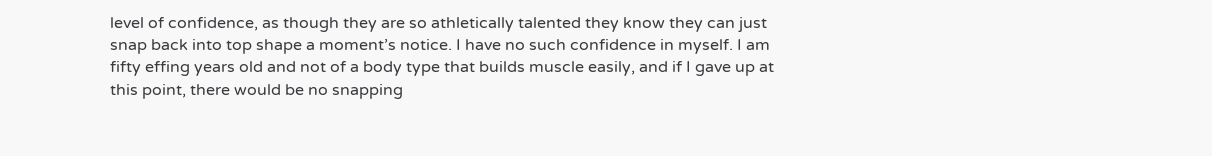level of confidence, as though they are so athletically talented they know they can just snap back into top shape a moment’s notice. I have no such confidence in myself. I am fifty effing years old and not of a body type that builds muscle easily, and if I gave up at this point, there would be no snapping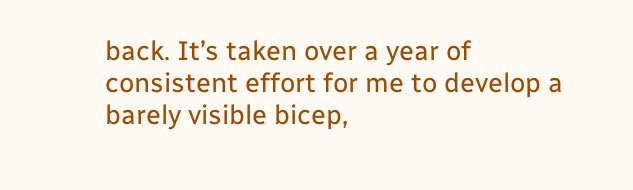back. It’s taken over a year of consistent effort for me to develop a barely visible bicep,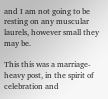and I am not going to be resting on any muscular laurels, however small they may be.

This this was a marriage-heavy post, in the spirit of celebration and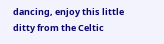dancing, enjoy this little ditty from the Celtic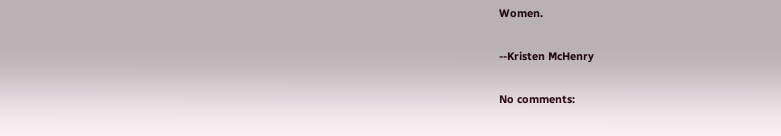Women.

--Kristen McHenry

No comments: